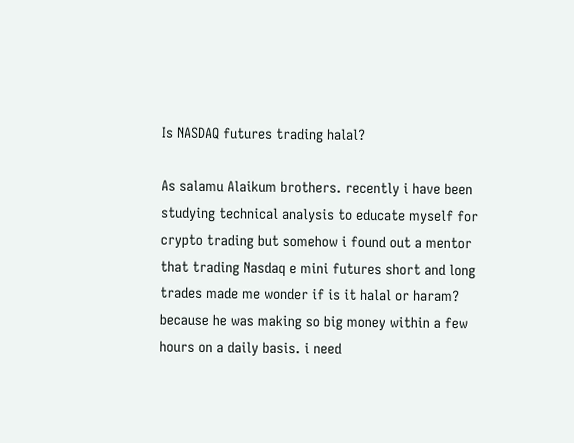Is NASDAQ futures trading halal?

As salamu Alaikum brothers. recently i have been studying technical analysis to educate myself for crypto trading but somehow i found out a mentor that trading Nasdaq e mini futures short and long trades made me wonder if is it halal or haram? because he was making so big money within a few hours on a daily basis. i need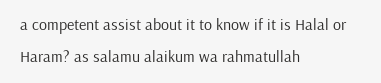a competent assist about it to know if it is Halal or Haram? as salamu alaikum wa rahmatullah